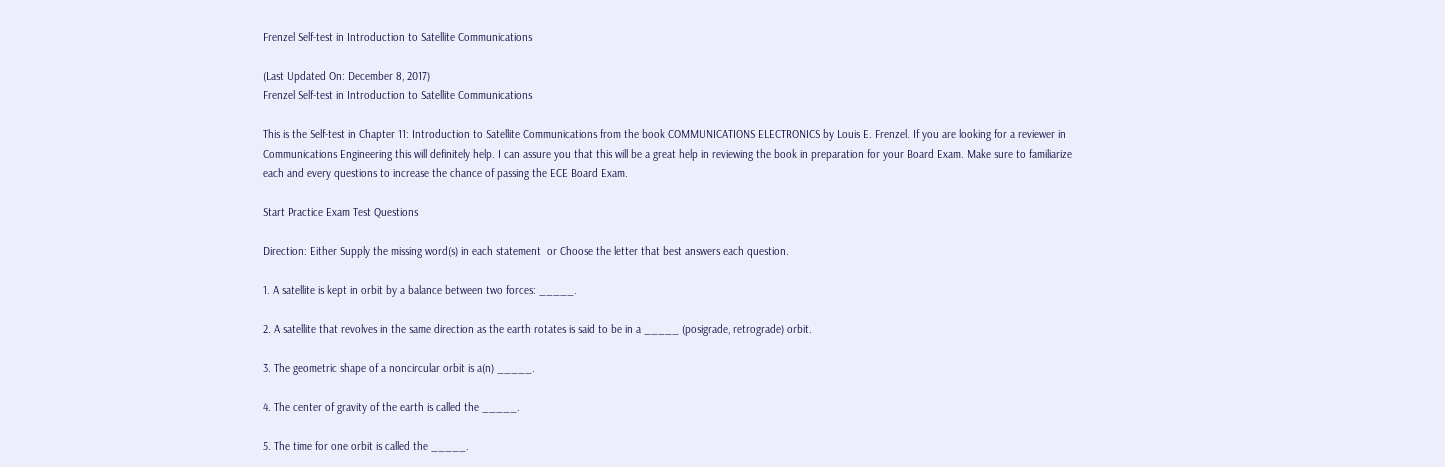Frenzel Self-test in Introduction to Satellite Communications

(Last Updated On: December 8, 2017)
Frenzel Self-test in Introduction to Satellite Communications

This is the Self-test in Chapter 11: Introduction to Satellite Communications from the book COMMUNICATIONS ELECTRONICS by Louis E. Frenzel. If you are looking for a reviewer in Communications Engineering this will definitely help. I can assure you that this will be a great help in reviewing the book in preparation for your Board Exam. Make sure to familiarize each and every questions to increase the chance of passing the ECE Board Exam.

Start Practice Exam Test Questions

Direction: Either Supply the missing word(s) in each statement  or Choose the letter that best answers each question.

1. A satellite is kept in orbit by a balance between two forces: _____.

2. A satellite that revolves in the same direction as the earth rotates is said to be in a _____ (posigrade, retrograde) orbit.

3. The geometric shape of a noncircular orbit is a(n) _____.

4. The center of gravity of the earth is called the _____.

5. The time for one orbit is called the _____.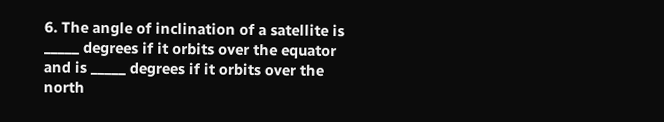6. The angle of inclination of a satellite is _____ degrees if it orbits over the equator and is _____ degrees if it orbits over the north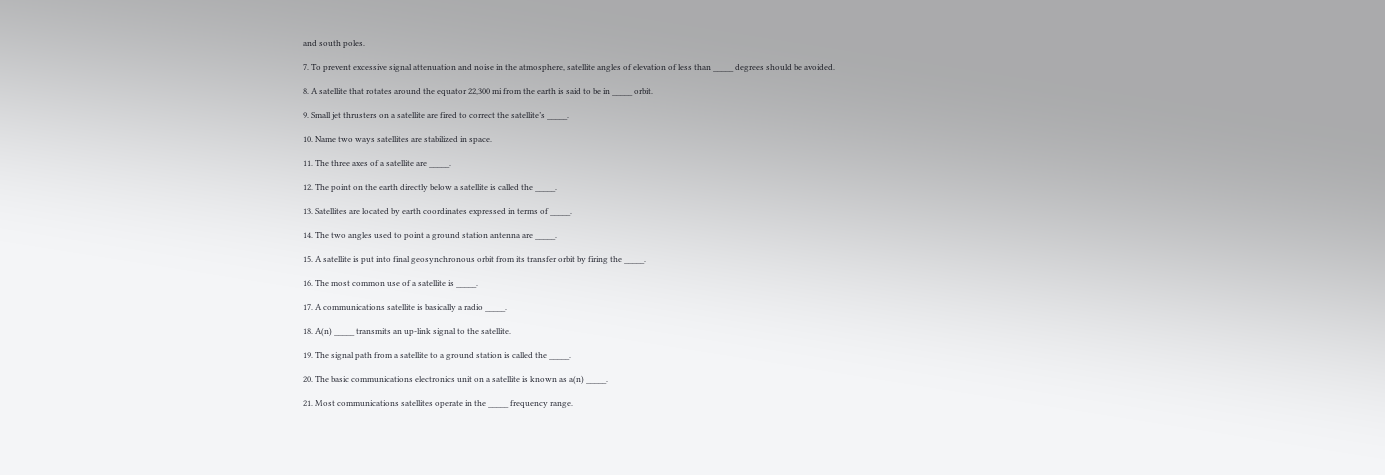and south poles.

7. To prevent excessive signal attenuation and noise in the atmosphere, satellite angles of elevation of less than _____ degrees should be avoided.

8. A satellite that rotates around the equator 22,300 mi from the earth is said to be in _____ orbit.

9. Small jet thrusters on a satellite are fired to correct the satellite’s _____.

10. Name two ways satellites are stabilized in space.

11. The three axes of a satellite are _____.

12. The point on the earth directly below a satellite is called the _____.

13. Satellites are located by earth coordinates expressed in terms of _____.

14. The two angles used to point a ground station antenna are _____.

15. A satellite is put into final geosynchronous orbit from its transfer orbit by firing the _____.

16. The most common use of a satellite is _____.

17. A communications satellite is basically a radio _____.

18. A(n) _____ transmits an up-link signal to the satellite.

19. The signal path from a satellite to a ground station is called the _____.

20. The basic communications electronics unit on a satellite is known as a(n) _____.

21. Most communications satellites operate in the _____ frequency range.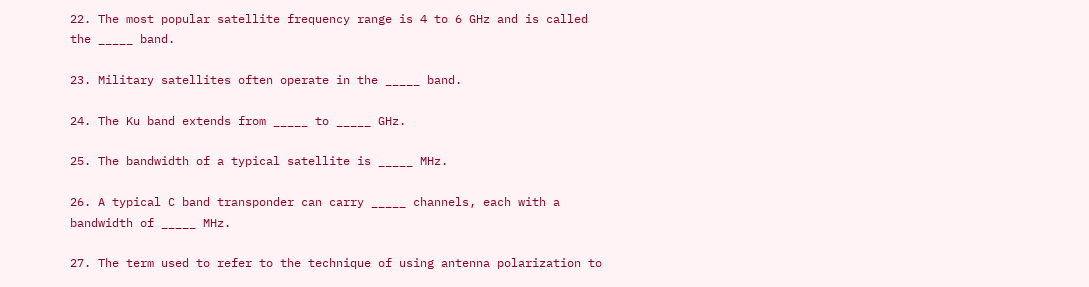22. The most popular satellite frequency range is 4 to 6 GHz and is called the _____ band.

23. Military satellites often operate in the _____ band.

24. The Ku band extends from _____ to _____ GHz.

25. The bandwidth of a typical satellite is _____ MHz.

26. A typical C band transponder can carry _____ channels, each with a bandwidth of _____ MHz.

27. The term used to refer to the technique of using antenna polarization to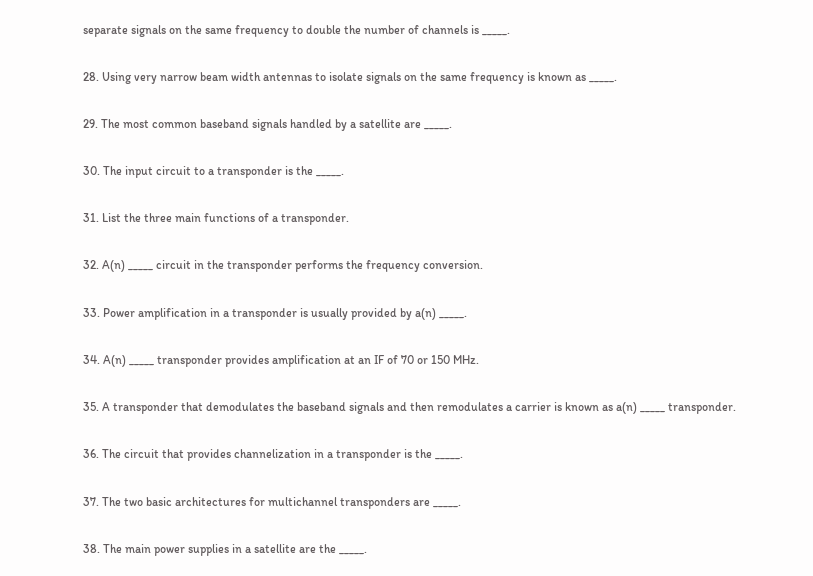separate signals on the same frequency to double the number of channels is _____.

28. Using very narrow beam width antennas to isolate signals on the same frequency is known as _____.

29. The most common baseband signals handled by a satellite are _____.

30. The input circuit to a transponder is the _____.

31. List the three main functions of a transponder.

32. A(n) _____ circuit in the transponder performs the frequency conversion.

33. Power amplification in a transponder is usually provided by a(n) _____.

34. A(n) _____ transponder provides amplification at an IF of 70 or 150 MHz.

35. A transponder that demodulates the baseband signals and then remodulates a carrier is known as a(n) _____ transponder.

36. The circuit that provides channelization in a transponder is the _____.

37. The two basic architectures for multichannel transponders are _____.

38. The main power supplies in a satellite are the _____.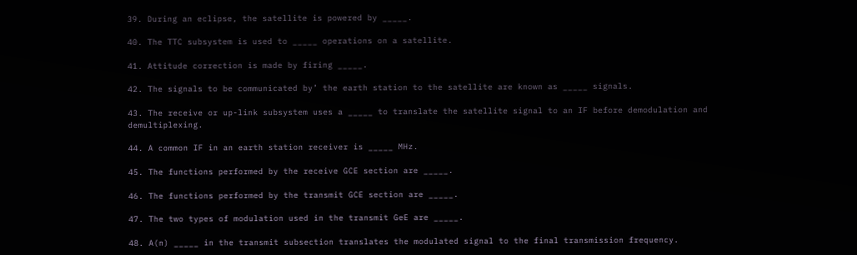39. During an eclipse, the satellite is powered by _____.

40. The TTC subsystem is used to _____ operations on a satellite.

41. Attitude correction is made by firing _____.

42. The signals to be communicated by’ the earth station to the satellite are known as _____ signals.

43. The receive or up-link subsystem uses a _____ to translate the satellite signal to an IF before demodulation and demultiplexing.

44. A common IF in an earth station receiver is _____ MHz.

45. The functions performed by the receive GCE section are _____.

46. The functions performed by the transmit GCE section are _____.

47. The two types of modulation used in the transmit GeE are _____.

48. A(n) _____ in the transmit subsection translates the modulated signal to the final transmission frequency.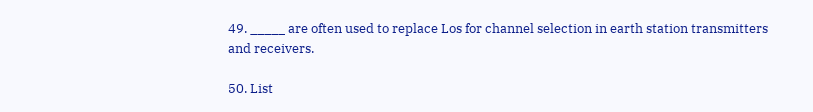49. _____ are often used to replace Los for channel selection in earth station transmitters and receivers.

50. List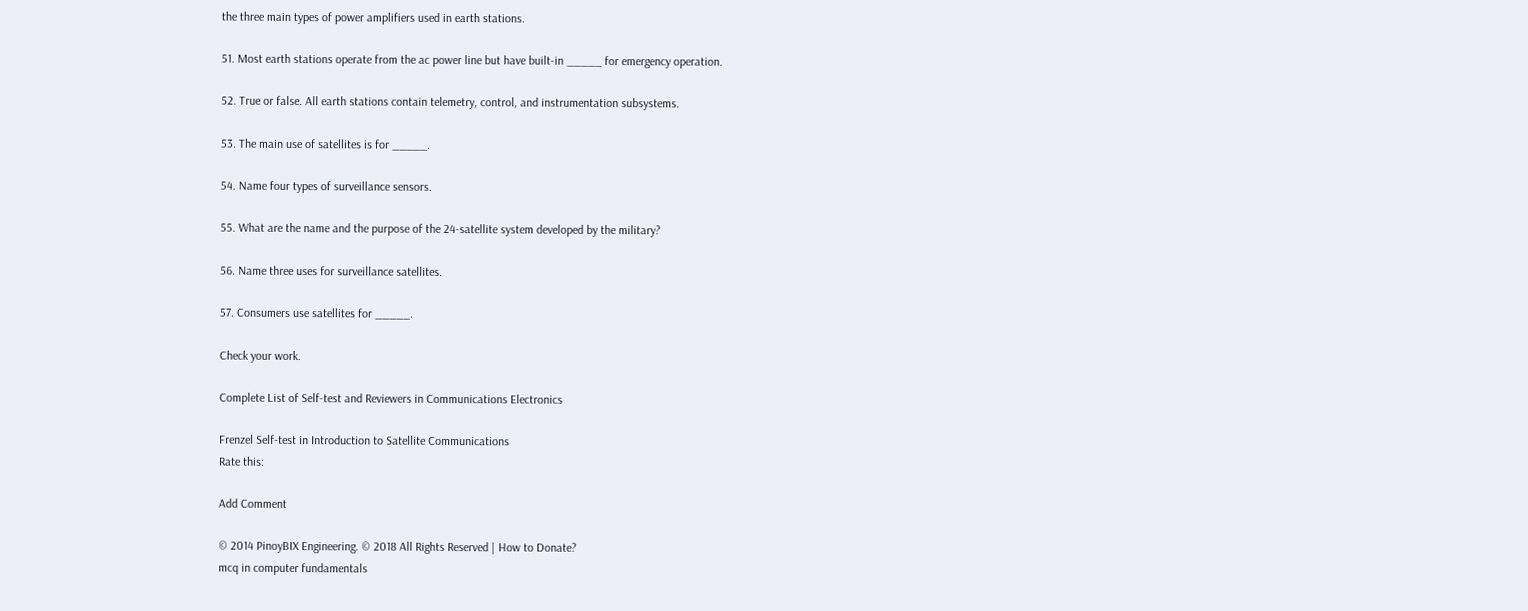the three main types of power amplifiers used in earth stations.

51. Most earth stations operate from the ac power line but have built-in _____ for emergency operation.

52. True or false. All earth stations contain telemetry, control, and instrumentation subsystems.

53. The main use of satellites is for _____.

54. Name four types of surveillance sensors.

55. What are the name and the purpose of the 24-satellite system developed by the military?

56. Name three uses for surveillance satellites.

57. Consumers use satellites for _____.

Check your work.

Complete List of Self-test and Reviewers in Communications Electronics

Frenzel Self-test in Introduction to Satellite Communications
Rate this:

Add Comment

© 2014 PinoyBIX Engineering. © 2018 All Rights Reserved | How to Donate?
mcq in computer fundamentals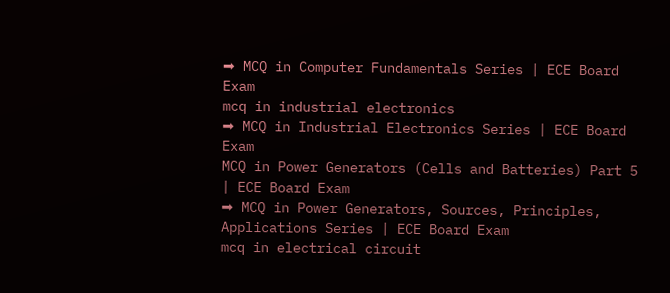➡ MCQ in Computer Fundamentals Series | ECE Board Exam
mcq in industrial electronics
➡ MCQ in Industrial Electronics Series | ECE Board Exam
MCQ in Power Generators (Cells and Batteries) Part 5 | ECE Board Exam
➡ MCQ in Power Generators, Sources, Principles, Applications Series | ECE Board Exam
mcq in electrical circuit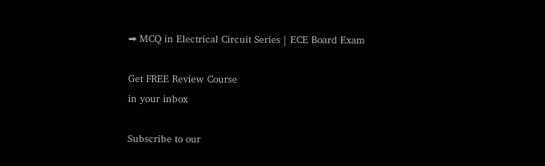➡ MCQ in Electrical Circuit Series | ECE Board Exam

Get FREE Review Course
in your inbox

Subscribe to our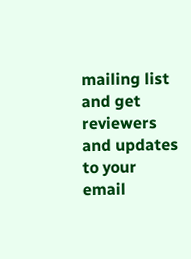mailing list and get reviewers and updates to your email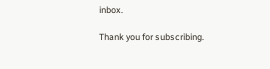inbox.

Thank you for subscribing.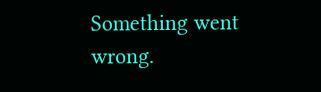Something went wrong.